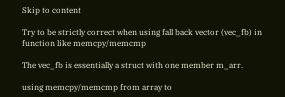Skip to content

Try to be strictly correct when using fall back vector (vec_fb) in function like memcpy/memcmp

The vec_fb is essentially a struct with one member m_arr.

using memcpy/memcmp from array to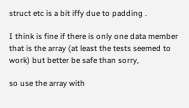struct etc is a bit iffy due to padding .

I think is fine if there is only one data member that is the array (at least the tests seemed to work) but better be safe than sorry,

so use the array with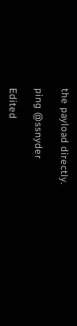the payload directly.

ping @ssnyder

Edited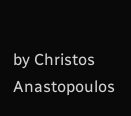by Christos Anastopoulos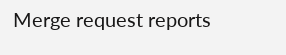Merge request reports